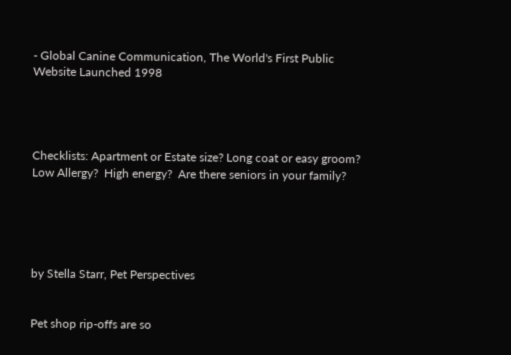- Global Canine Communication, The World's First Public Website Launched 1998




Checklists: Apartment or Estate size? Long coat or easy groom?  Low Allergy?  High energy?  Are there seniors in your family?





by Stella Starr, Pet Perspectives


Pet shop rip-offs are so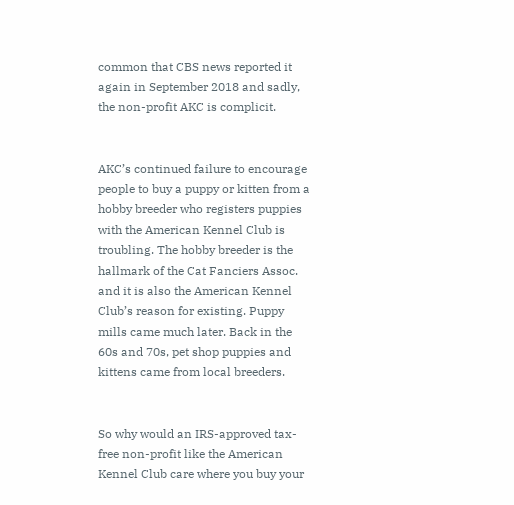common that CBS news reported it again in September 2018 and sadly, the non-profit AKC is complicit.


AKC’s continued failure to encourage people to buy a puppy or kitten from a hobby breeder who registers puppies with the American Kennel Club is troubling. The hobby breeder is the hallmark of the Cat Fanciers Assoc. and it is also the American Kennel Club’s reason for existing. Puppy mills came much later. Back in the 60s and 70s, pet shop puppies and kittens came from local breeders.


So why would an IRS-approved tax-free non-profit like the American Kennel Club care where you buy your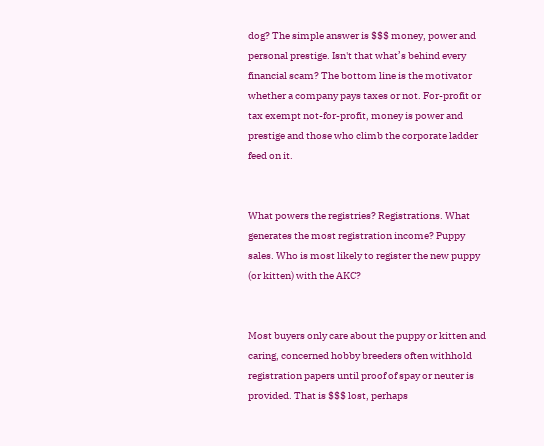dog? The simple answer is $$$ money, power and personal prestige. Isn't that what’s behind every financial scam? The bottom line is the motivator whether a company pays taxes or not. For-profit or tax exempt not-for-profit, money is power and prestige and those who climb the corporate ladder feed on it.


What powers the registries? Registrations. What generates the most registration income? Puppy sales. Who is most likely to register the new puppy (or kitten) with the AKC?


Most buyers only care about the puppy or kitten and caring, concerned hobby breeders often withhold registration papers until proof of spay or neuter is provided. That is $$$ lost, perhaps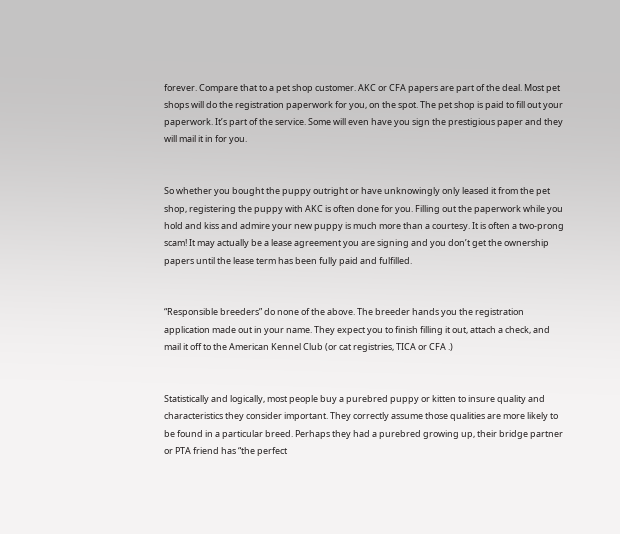forever. Compare that to a pet shop customer. AKC or CFA papers are part of the deal. Most pet shops will do the registration paperwork for you, on the spot. The pet shop is paid to fill out your paperwork. It’s part of the service. Some will even have you sign the prestigious paper and they will mail it in for you.


So whether you bought the puppy outright or have unknowingly only leased it from the pet shop, registering the puppy with AKC is often done for you. Filling out the paperwork while you hold and kiss and admire your new puppy is much more than a courtesy. It is often a two-prong scam! It may actually be a lease agreement you are signing and you don’t get the ownership papers until the lease term has been fully paid and fulfilled.


“Responsible breeders” do none of the above. The breeder hands you the registration application made out in your name. They expect you to finish filling it out, attach a check, and mail it off to the American Kennel Club (or cat registries, TICA or CFA .)


Statistically and logically, most people buy a purebred puppy or kitten to insure quality and characteristics they consider important. They correctly assume those qualities are more likely to be found in a particular breed. Perhaps they had a purebred growing up, their bridge partner or PTA friend has “the perfect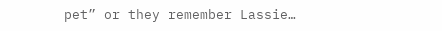pet” or they remember Lassie…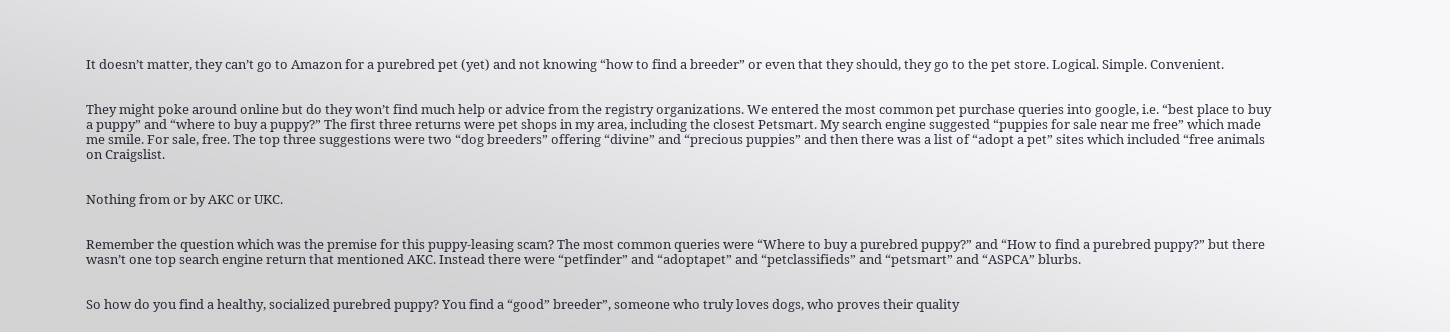It doesn’t matter, they can’t go to Amazon for a purebred pet (yet) and not knowing “how to find a breeder” or even that they should, they go to the pet store. Logical. Simple. Convenient.


They might poke around online but do they won’t find much help or advice from the registry organizations. We entered the most common pet purchase queries into google, i.e. “best place to buy a puppy” and “where to buy a puppy?” The first three returns were pet shops in my area, including the closest Petsmart. My search engine suggested “puppies for sale near me free” which made me smile. For sale, free. The top three suggestions were two “dog breeders” offering “divine” and “precious puppies” and then there was a list of “adopt a pet” sites which included “free animals on Craigslist.


Nothing from or by AKC or UKC.


Remember the question which was the premise for this puppy-leasing scam? The most common queries were “Where to buy a purebred puppy?” and “How to find a purebred puppy?” but there wasn’t one top search engine return that mentioned AKC. Instead there were “petfinder” and “adoptapet” and “petclassifieds” and “petsmart” and “ASPCA” blurbs.


So how do you find a healthy, socialized purebred puppy? You find a “good” breeder”, someone who truly loves dogs, who proves their quality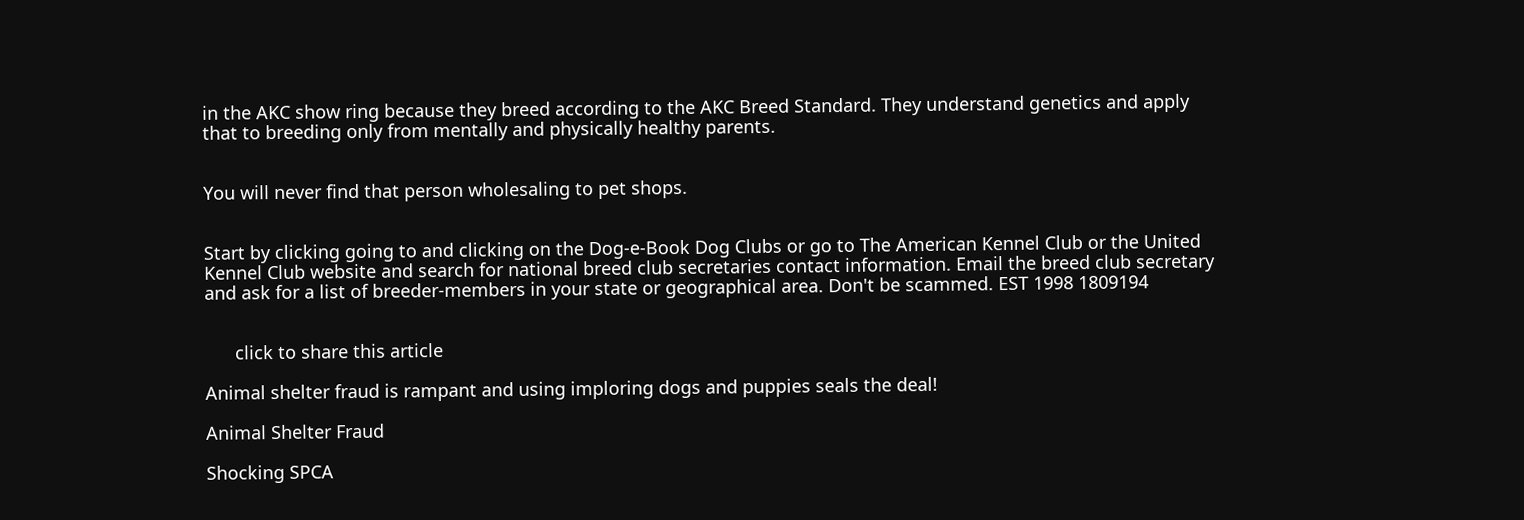in the AKC show ring because they breed according to the AKC Breed Standard. They understand genetics and apply that to breeding only from mentally and physically healthy parents.


You will never find that person wholesaling to pet shops.


Start by clicking going to and clicking on the Dog-e-Book Dog Clubs or go to The American Kennel Club or the United Kennel Club website and search for national breed club secretaries contact information. Email the breed club secretary and ask for a list of breeder-members in your state or geographical area. Don't be scammed. EST 1998 1809194


      click to share this article

Animal shelter fraud is rampant and using imploring dogs and puppies seals the deal!

Animal Shelter Fraud

Shocking SPCA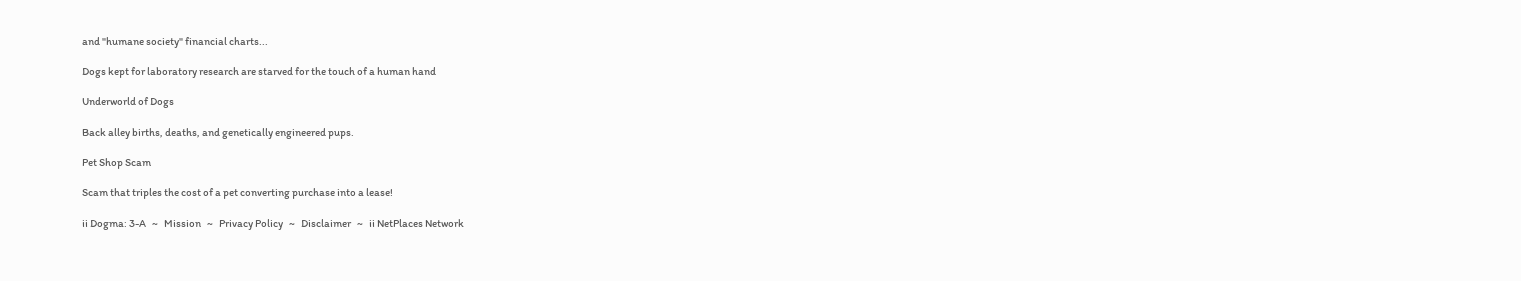and "humane society" financial charts...

Dogs kept for laboratory research are starved for the touch of a human hand

Underworld of Dogs

Back alley births, deaths, and genetically engineered pups.

Pet Shop Scam

Scam that triples the cost of a pet converting purchase into a lease!

ii Dogma: 3-A   ~   Mission   ~   Privacy Policy   ~   Disclaimer   ~   ii NetPlaces Network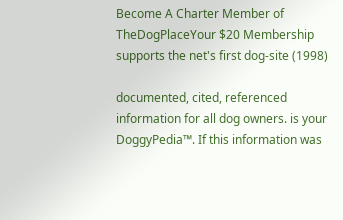Become A Charter Member of TheDogPlaceYour $20 Membership supports the net's first dog-site (1998)

documented, cited, referenced information for all dog owners. is your DoggyPedia™. If this information was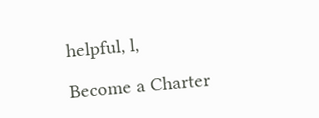helpful, l,

Become a Charter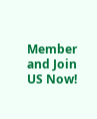Member and Join US Now!